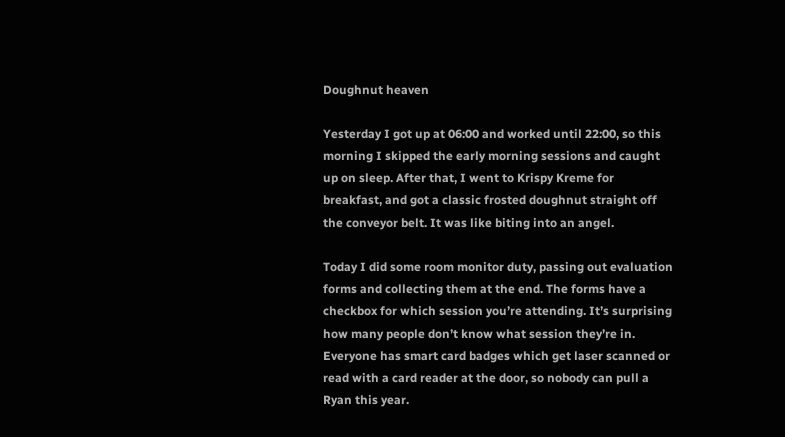Doughnut heaven

Yesterday I got up at 06:00 and worked until 22:00, so this morning I skipped the early morning sessions and caught up on sleep. After that, I went to Krispy Kreme for breakfast, and got a classic frosted doughnut straight off the conveyor belt. It was like biting into an angel.

Today I did some room monitor duty, passing out evaluation forms and collecting them at the end. The forms have a checkbox for which session you’re attending. It’s surprising how many people don’t know what session they’re in. Everyone has smart card badges which get laser scanned or read with a card reader at the door, so nobody can pull a Ryan this year.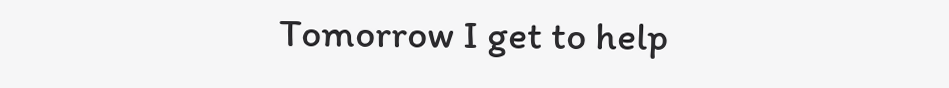Tomorrow I get to help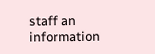staff an information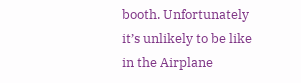booth. Unfortunately it’s unlikely to be like in the Airplane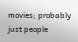movies; probably just people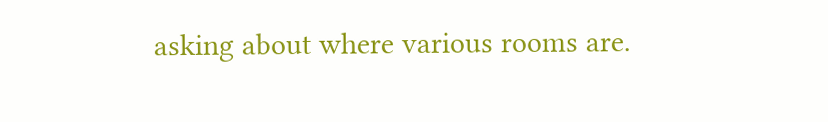asking about where various rooms are.